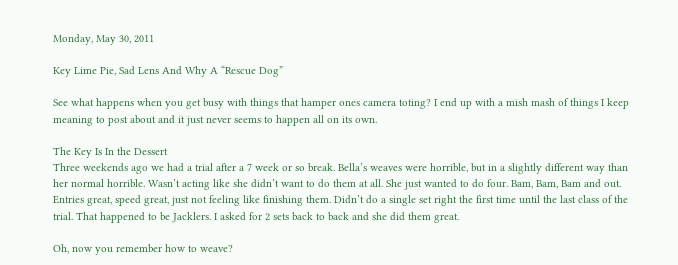Monday, May 30, 2011

Key Lime Pie, Sad Lens And Why A “Rescue Dog”

See what happens when you get busy with things that hamper ones camera toting? I end up with a mish mash of things I keep meaning to post about and it just never seems to happen all on its own.

The Key Is In the Dessert
Three weekends ago we had a trial after a 7 week or so break. Bella’s weaves were horrible, but in a slightly different way than her normal horrible. Wasn’t acting like she didn’t want to do them at all. She just wanted to do four. Bam, Bam, Bam and out. Entries great, speed great, just not feeling like finishing them. Didn’t do a single set right the first time until the last class of the trial. That happened to be Jacklers. I asked for 2 sets back to back and she did them great.

Oh, now you remember how to weave?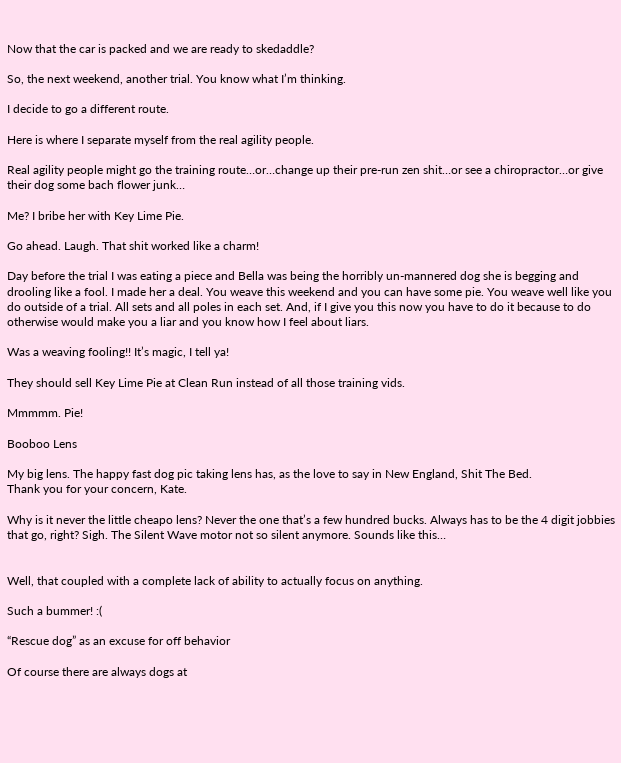Now that the car is packed and we are ready to skedaddle?

So, the next weekend, another trial. You know what I’m thinking.

I decide to go a different route.

Here is where I separate myself from the real agility people.

Real agility people might go the training route…or…change up their pre-run zen shit…or see a chiropractor…or give their dog some bach flower junk…

Me? I bribe her with Key Lime Pie.

Go ahead. Laugh. That shit worked like a charm!

Day before the trial I was eating a piece and Bella was being the horribly un-mannered dog she is begging and drooling like a fool. I made her a deal. You weave this weekend and you can have some pie. You weave well like you do outside of a trial. All sets and all poles in each set. And, if I give you this now you have to do it because to do otherwise would make you a liar and you know how I feel about liars.

Was a weaving fooling!! It’s magic, I tell ya!

They should sell Key Lime Pie at Clean Run instead of all those training vids.

Mmmmm. Pie!

Booboo Lens

My big lens. The happy fast dog pic taking lens has, as the love to say in New England, Shit The Bed.
Thank you for your concern, Kate.

Why is it never the little cheapo lens? Never the one that’s a few hundred bucks. Always has to be the 4 digit jobbies that go, right? Sigh. The Silent Wave motor not so silent anymore. Sounds like this…


Well, that coupled with a complete lack of ability to actually focus on anything.

Such a bummer! :(

“Rescue dog” as an excuse for off behavior

Of course there are always dogs at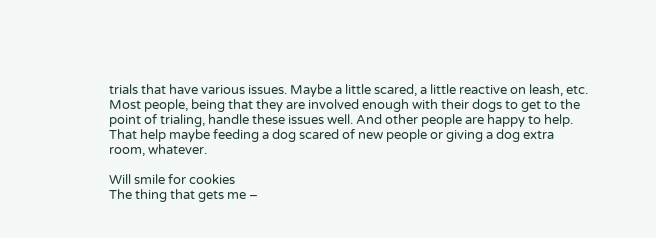trials that have various issues. Maybe a little scared, a little reactive on leash, etc. Most people, being that they are involved enough with their dogs to get to the point of trialing, handle these issues well. And other people are happy to help. That help maybe feeding a dog scared of new people or giving a dog extra room, whatever.

Will smile for cookies
The thing that gets me –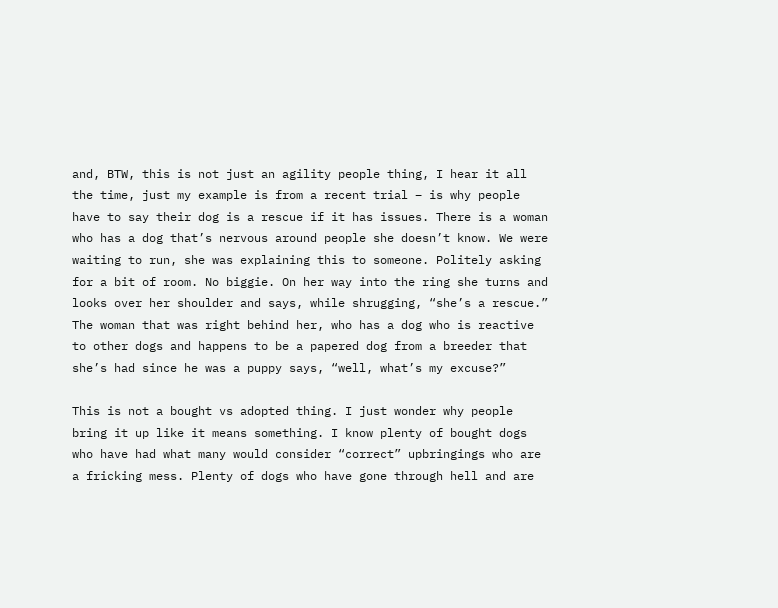and, BTW, this is not just an agility people thing, I hear it all the time, just my example is from a recent trial – is why people have to say their dog is a rescue if it has issues. There is a woman who has a dog that’s nervous around people she doesn’t know. We were waiting to run, she was explaining this to someone. Politely asking for a bit of room. No biggie. On her way into the ring she turns and looks over her shoulder and says, while shrugging, “she’s a rescue.” The woman that was right behind her, who has a dog who is reactive to other dogs and happens to be a papered dog from a breeder that she’s had since he was a puppy says, “well, what’s my excuse?”

This is not a bought vs adopted thing. I just wonder why people bring it up like it means something. I know plenty of bought dogs who have had what many would consider “correct” upbringings who are a fricking mess. Plenty of dogs who have gone through hell and are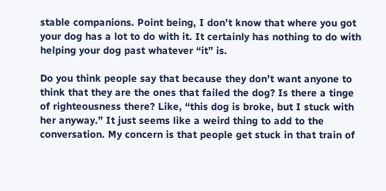stable companions. Point being, I don’t know that where you got your dog has a lot to do with it. It certainly has nothing to do with helping your dog past whatever “it” is.

Do you think people say that because they don’t want anyone to think that they are the ones that failed the dog? Is there a tinge of righteousness there? Like, “this dog is broke, but I stuck with her anyway.” It just seems like a weird thing to add to the conversation. My concern is that people get stuck in that train of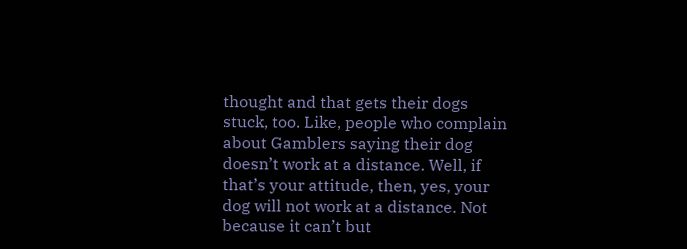thought and that gets their dogs stuck, too. Like, people who complain about Gamblers saying their dog doesn’t work at a distance. Well, if that’s your attitude, then, yes, your dog will not work at a distance. Not because it can’t but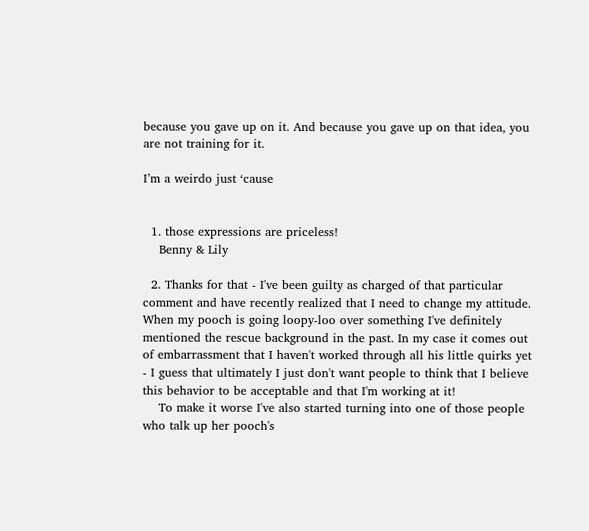because you gave up on it. And because you gave up on that idea, you are not training for it.

I’m a weirdo just ‘cause


  1. those expressions are priceless!
    Benny & Lily

  2. Thanks for that - I've been guilty as charged of that particular comment and have recently realized that I need to change my attitude. When my pooch is going loopy-loo over something I've definitely mentioned the rescue background in the past. In my case it comes out of embarrassment that I haven't worked through all his little quirks yet - I guess that ultimately I just don't want people to think that I believe this behavior to be acceptable and that I'm working at it!
    To make it worse I've also started turning into one of those people who talk up her pooch's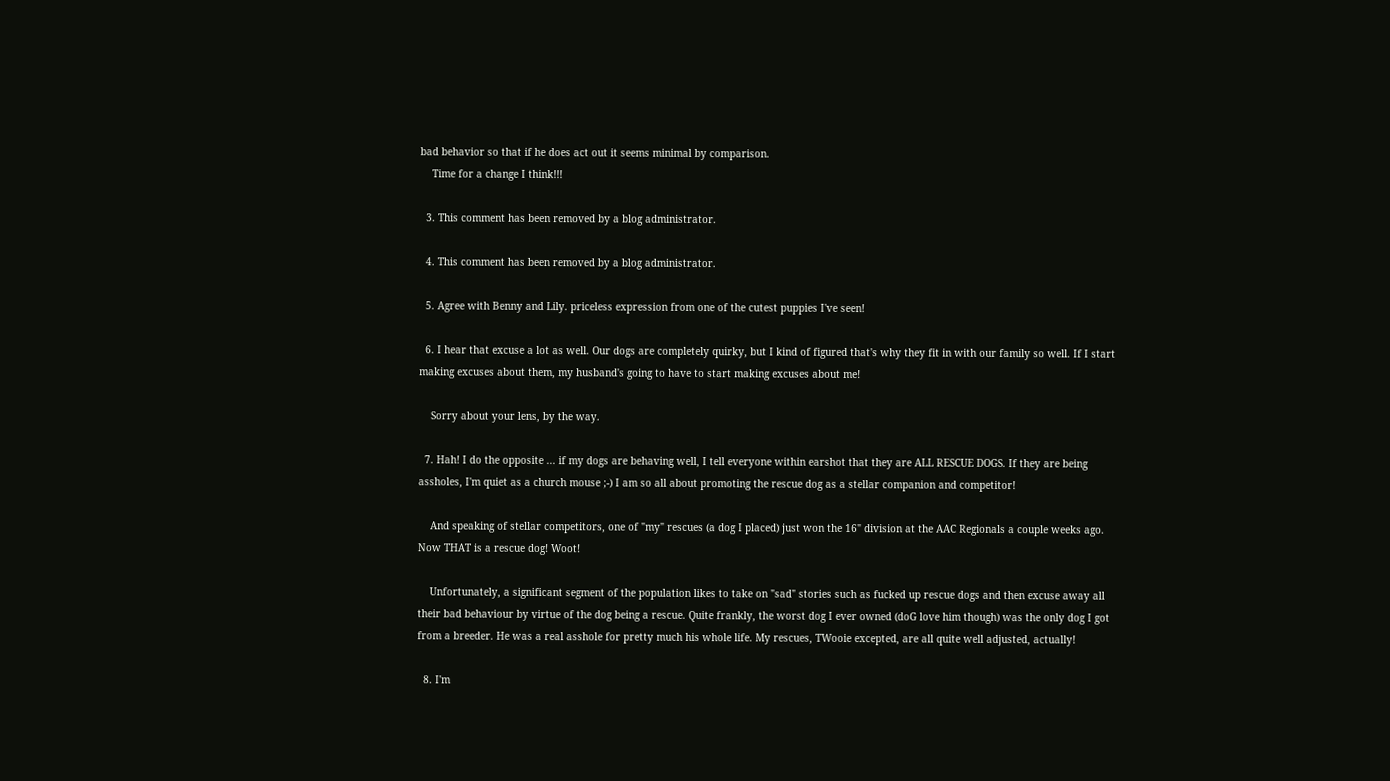bad behavior so that if he does act out it seems minimal by comparison.
    Time for a change I think!!!

  3. This comment has been removed by a blog administrator.

  4. This comment has been removed by a blog administrator.

  5. Agree with Benny and Lily. priceless expression from one of the cutest puppies I've seen!

  6. I hear that excuse a lot as well. Our dogs are completely quirky, but I kind of figured that's why they fit in with our family so well. If I start making excuses about them, my husband's going to have to start making excuses about me!

    Sorry about your lens, by the way.

  7. Hah! I do the opposite ... if my dogs are behaving well, I tell everyone within earshot that they are ALL RESCUE DOGS. If they are being assholes, I'm quiet as a church mouse ;-) I am so all about promoting the rescue dog as a stellar companion and competitor!

    And speaking of stellar competitors, one of "my" rescues (a dog I placed) just won the 16" division at the AAC Regionals a couple weeks ago. Now THAT is a rescue dog! Woot!

    Unfortunately, a significant segment of the population likes to take on "sad" stories such as fucked up rescue dogs and then excuse away all their bad behaviour by virtue of the dog being a rescue. Quite frankly, the worst dog I ever owned (doG love him though) was the only dog I got from a breeder. He was a real asshole for pretty much his whole life. My rescues, TWooie excepted, are all quite well adjusted, actually!

  8. I'm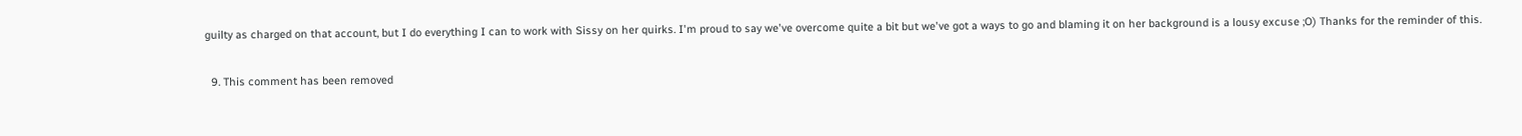guilty as charged on that account, but I do everything I can to work with Sissy on her quirks. I'm proud to say we've overcome quite a bit but we've got a ways to go and blaming it on her background is a lousy excuse ;O) Thanks for the reminder of this.

  9. This comment has been removed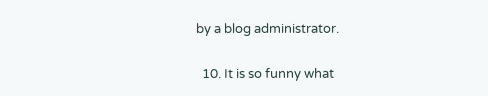by a blog administrator.

  10. It is so funny what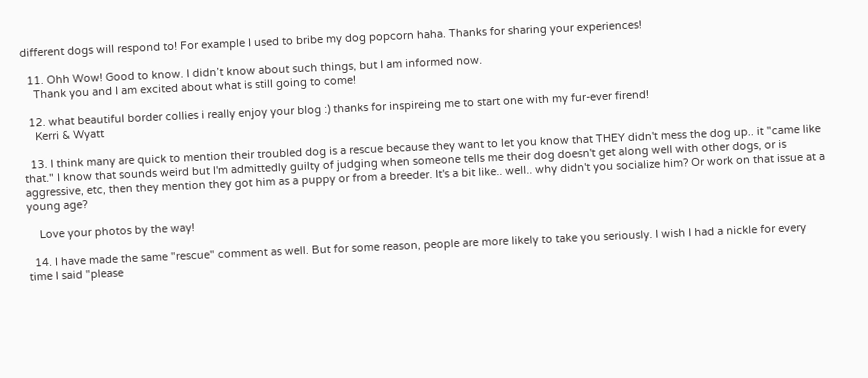different dogs will respond to! For example I used to bribe my dog popcorn haha. Thanks for sharing your experiences!

  11. Ohh Wow! Good to know. I didn’t know about such things, but I am informed now.
    Thank you and I am excited about what is still going to come!

  12. what beautiful border collies i really enjoy your blog :) thanks for inspireing me to start one with my fur-ever firend!
    Kerri & Wyatt

  13. I think many are quick to mention their troubled dog is a rescue because they want to let you know that THEY didn't mess the dog up.. it "came like that." I know that sounds weird but I'm admittedly guilty of judging when someone tells me their dog doesn't get along well with other dogs, or is aggressive, etc, then they mention they got him as a puppy or from a breeder. It's a bit like.. well.. why didn't you socialize him? Or work on that issue at a young age?

    Love your photos by the way!

  14. I have made the same "rescue" comment as well. But for some reason, people are more likely to take you seriously. I wish I had a nickle for every time I said "please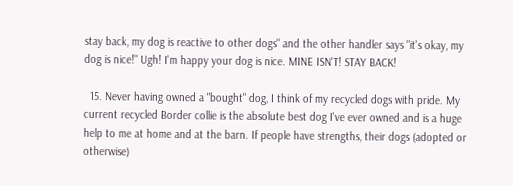stay back, my dog is reactive to other dogs" and the other handler says "it's okay, my dog is nice!" Ugh! I'm happy your dog is nice. MINE ISN'T! STAY BACK!

  15. Never having owned a "bought" dog, I think of my recycled dogs with pride. My current recycled Border collie is the absolute best dog I've ever owned and is a huge help to me at home and at the barn. If people have strengths, their dogs (adopted or otherwise)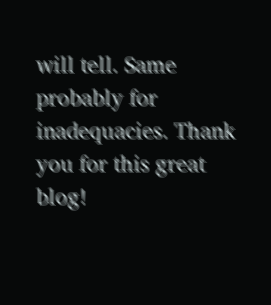will tell. Same probably for inadequacies. Thank you for this great blog!